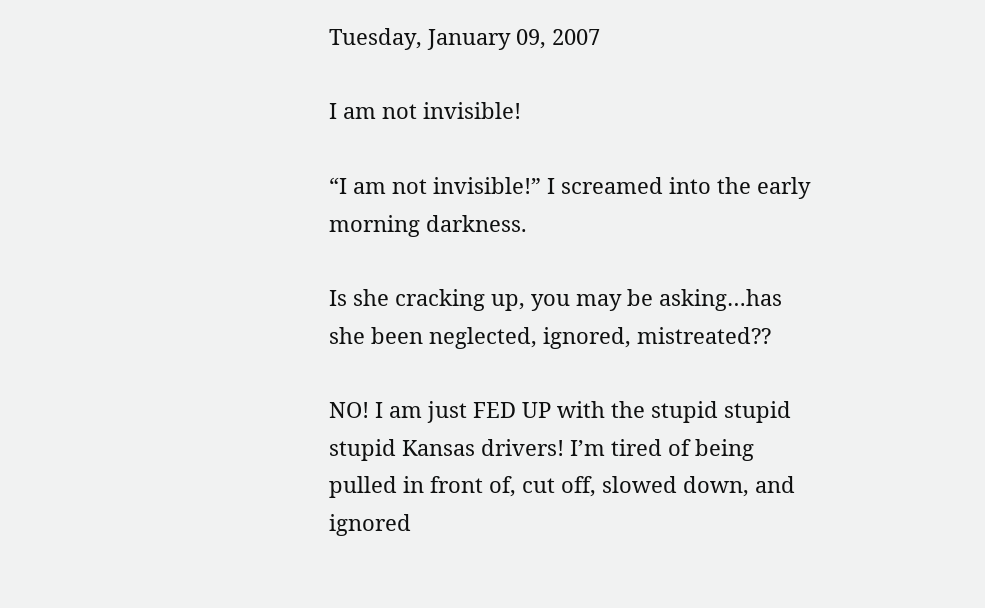Tuesday, January 09, 2007

I am not invisible!

“I am not invisible!” I screamed into the early morning darkness.

Is she cracking up, you may be asking…has she been neglected, ignored, mistreated??

NO! I am just FED UP with the stupid stupid stupid Kansas drivers! I’m tired of being pulled in front of, cut off, slowed down, and ignored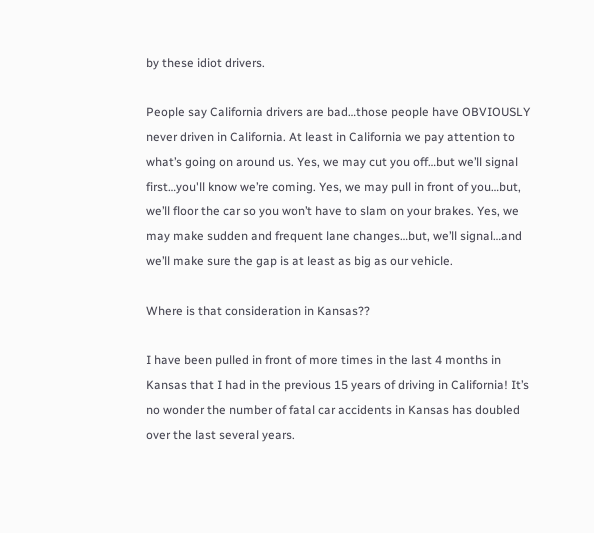by these idiot drivers.

People say California drivers are bad…those people have OBVIOUSLY never driven in California. At least in California we pay attention to what’s going on around us. Yes, we may cut you off…but we’ll signal first…you'll know we’re coming. Yes, we may pull in front of you…but, we’ll floor the car so you won’t have to slam on your brakes. Yes, we may make sudden and frequent lane changes…but, we’ll signal…and we’ll make sure the gap is at least as big as our vehicle.

Where is that consideration in Kansas??

I have been pulled in front of more times in the last 4 months in Kansas that I had in the previous 15 years of driving in California! It’s no wonder the number of fatal car accidents in Kansas has doubled over the last several years.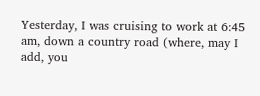Yesterday, I was cruising to work at 6:45 am, down a country road (where, may I add, you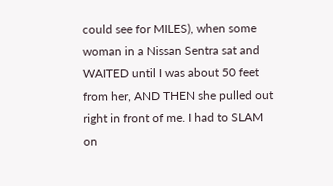could see for MILES), when some woman in a Nissan Sentra sat and WAITED until I was about 50 feet from her, AND THEN she pulled out right in front of me. I had to SLAM on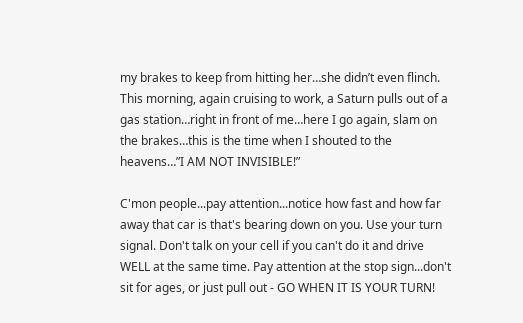my brakes to keep from hitting her…she didn’t even flinch. This morning, again cruising to work, a Saturn pulls out of a gas station…right in front of me…here I go again, slam on the brakes…this is the time when I shouted to the heavens…”I AM NOT INVISIBLE!”

C'mon people...pay attention...notice how fast and how far away that car is that's bearing down on you. Use your turn signal. Don't talk on your cell if you can't do it and drive WELL at the same time. Pay attention at the stop sign...don't sit for ages, or just pull out - GO WHEN IT IS YOUR TURN!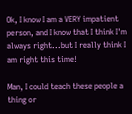Ok, I know I am a VERY impatient person, and I know that I think I'm always right...but I really think I am right this time!

Man, I could teach these people a thing or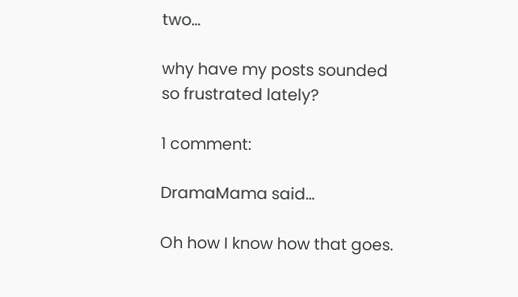two...

why have my posts sounded so frustrated lately?

1 comment:

DramaMama said...

Oh how I know how that goes.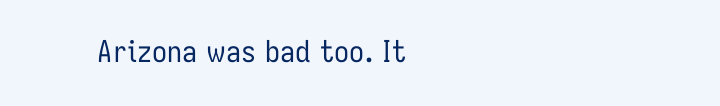Arizona was bad too. It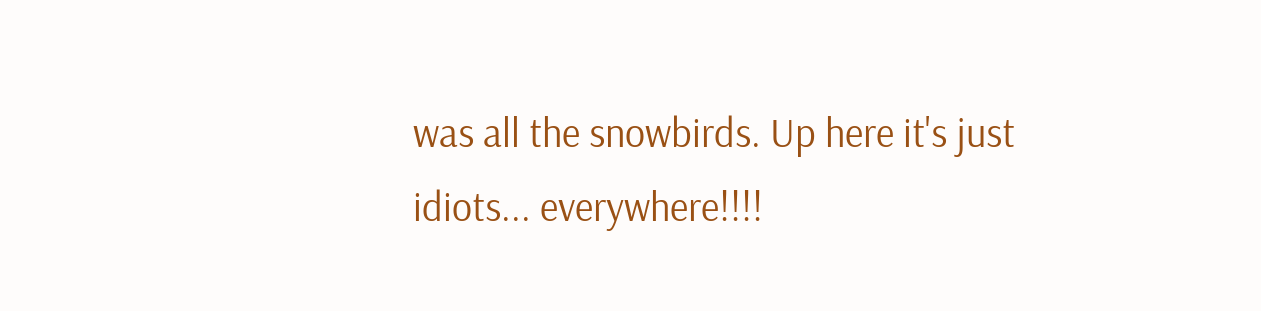was all the snowbirds. Up here it's just idiots... everywhere!!!!